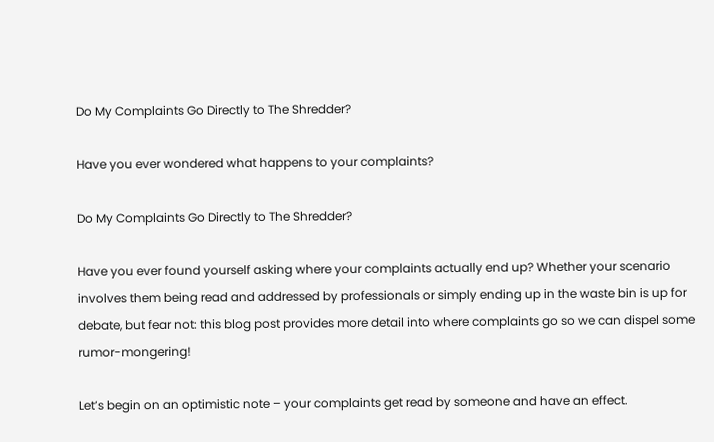Do My Complaints Go Directly to The Shredder?

Have you ever wondered what happens to your complaints?

Do My Complaints Go Directly to The Shredder?

Have you ever found yourself asking where your complaints actually end up? Whether your scenario involves them being read and addressed by professionals or simply ending up in the waste bin is up for debate, but fear not: this blog post provides more detail into where complaints go so we can dispel some rumor-mongering!

Let’s begin on an optimistic note – your complaints get read by someone and have an effect.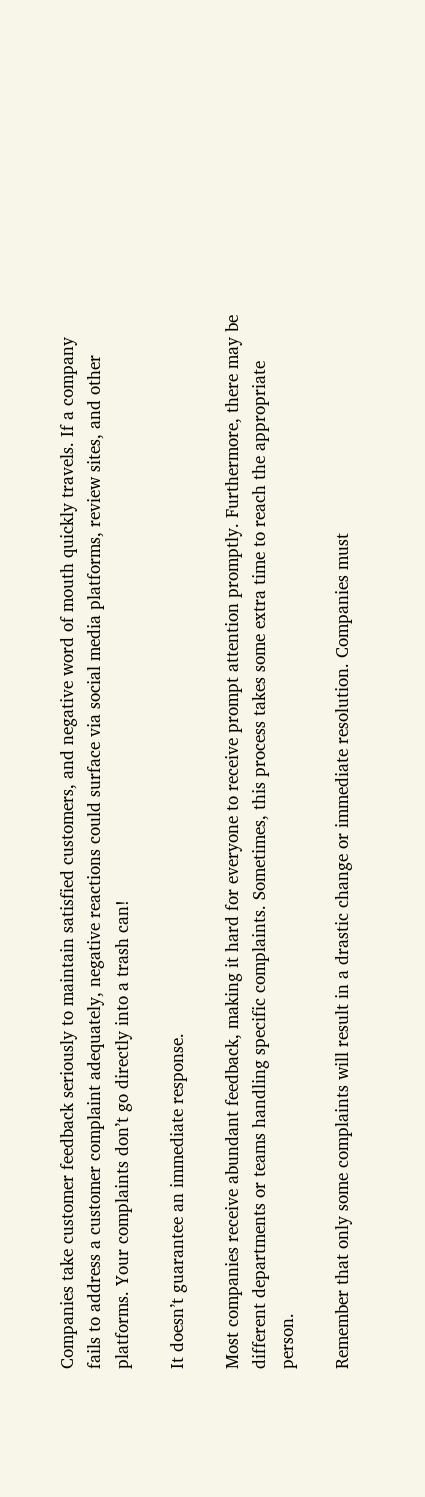Companies take customer feedback seriously to maintain satisfied customers, and negative word of mouth quickly travels. If a company fails to address a customer complaint adequately, negative reactions could surface via social media platforms, review sites, and other platforms. Your complaints don’t go directly into a trash can!

It doesn’t guarantee an immediate response.

Most companies receive abundant feedback, making it hard for everyone to receive prompt attention promptly. Furthermore, there may be different departments or teams handling specific complaints. Sometimes, this process takes some extra time to reach the appropriate person.

Remember that only some complaints will result in a drastic change or immediate resolution. Companies must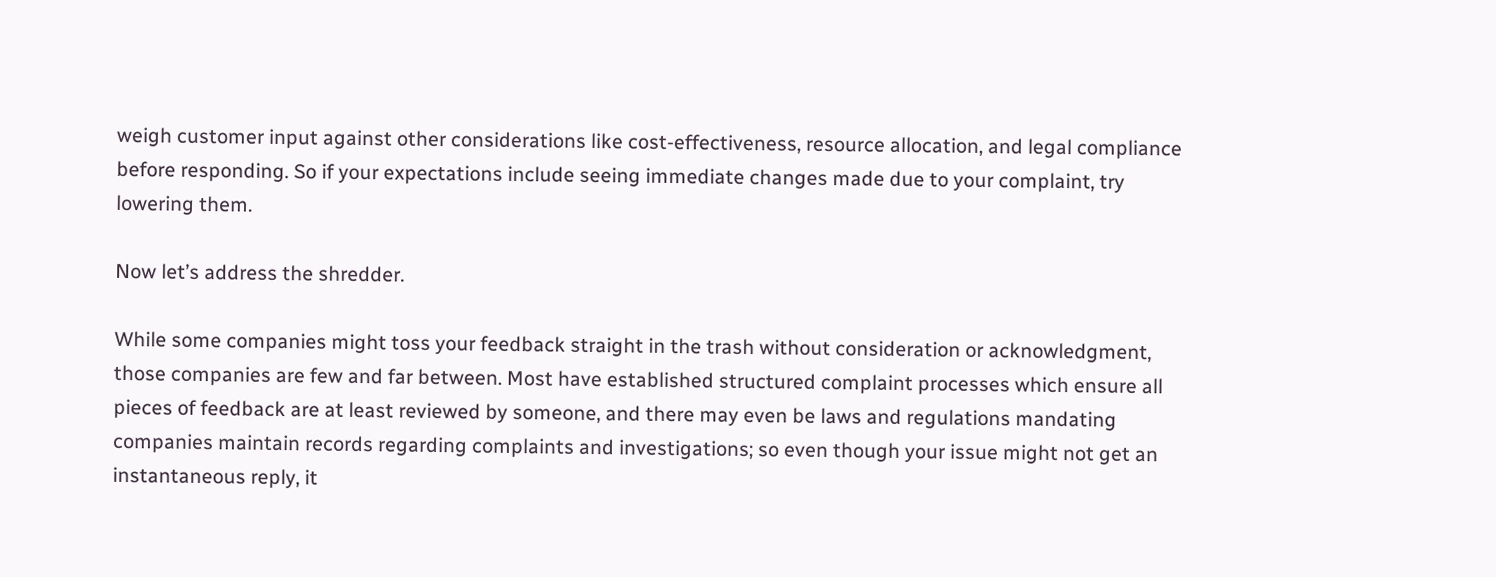weigh customer input against other considerations like cost-effectiveness, resource allocation, and legal compliance before responding. So if your expectations include seeing immediate changes made due to your complaint, try lowering them.

Now let’s address the shredder.

While some companies might toss your feedback straight in the trash without consideration or acknowledgment, those companies are few and far between. Most have established structured complaint processes which ensure all pieces of feedback are at least reviewed by someone, and there may even be laws and regulations mandating companies maintain records regarding complaints and investigations; so even though your issue might not get an instantaneous reply, it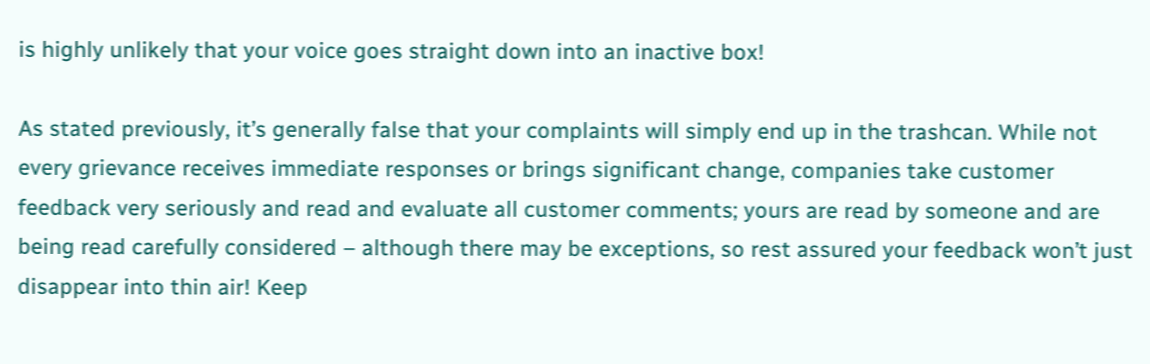is highly unlikely that your voice goes straight down into an inactive box!

As stated previously, it’s generally false that your complaints will simply end up in the trashcan. While not every grievance receives immediate responses or brings significant change, companies take customer feedback very seriously and read and evaluate all customer comments; yours are read by someone and are being read carefully considered – although there may be exceptions, so rest assured your feedback won’t just disappear into thin air! Keep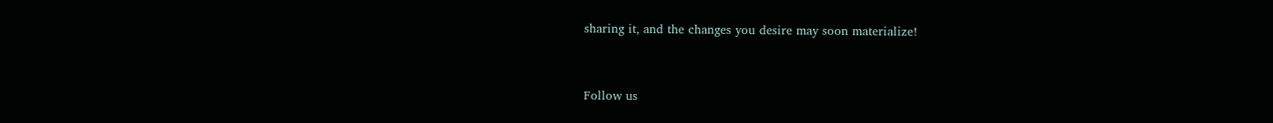sharing it, and the changes you desire may soon materialize!


Follow us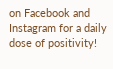on Facebook and Instagram for a daily dose of positivity!